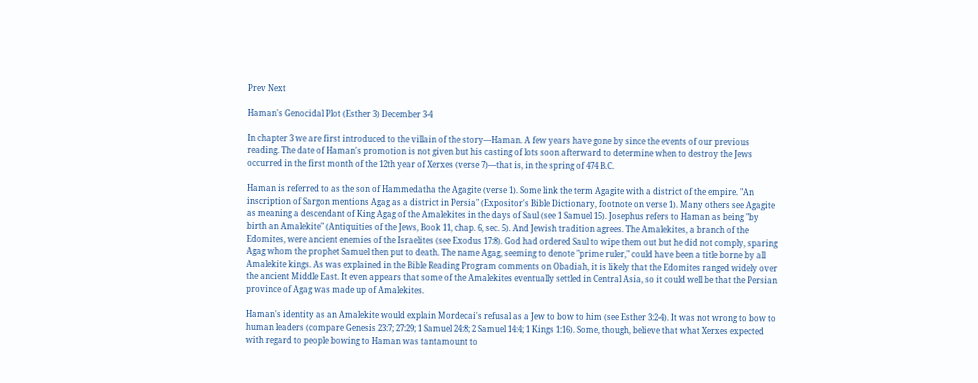Prev Next

Haman's Genocidal Plot (Esther 3) December 3-4

In chapter 3 we are first introduced to the villain of the story—Haman. A few years have gone by since the events of our previous reading. The date of Haman's promotion is not given but his casting of lots soon afterward to determine when to destroy the Jews occurred in the first month of the 12th year of Xerxes (verse 7)—that is, in the spring of 474 B.C.

Haman is referred to as the son of Hammedatha the Agagite (verse 1). Some link the term Agagite with a district of the empire. "An inscription of Sargon mentions Agag as a district in Persia" (Expositor's Bible Dictionary, footnote on verse 1). Many others see Agagite as meaning a descendant of King Agag of the Amalekites in the days of Saul (see 1 Samuel 15). Josephus refers to Haman as being "by birth an Amalekite" (Antiquities of the Jews, Book 11, chap. 6, sec. 5). And Jewish tradition agrees. The Amalekites, a branch of the Edomites, were ancient enemies of the Israelites (see Exodus 17:8). God had ordered Saul to wipe them out but he did not comply, sparing Agag whom the prophet Samuel then put to death. The name Agag, seeming to denote "prime ruler," could have been a title borne by all Amalekite kings. As was explained in the Bible Reading Program comments on Obadiah, it is likely that the Edomites ranged widely over the ancient Middle East. It even appears that some of the Amalekites eventually settled in Central Asia, so it could well be that the Persian province of Agag was made up of Amalekites.

Haman's identity as an Amalekite would explain Mordecai's refusal as a Jew to bow to him (see Esther 3:2-4). It was not wrong to bow to human leaders (compare Genesis 23:7; 27:29; 1 Samuel 24:8; 2 Samuel 14:4; 1 Kings 1:16). Some, though, believe that what Xerxes expected with regard to people bowing to Haman was tantamount to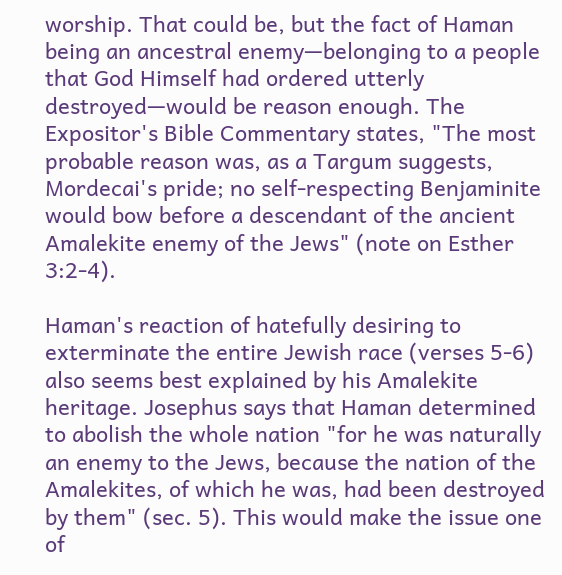worship. That could be, but the fact of Haman being an ancestral enemy—belonging to a people that God Himself had ordered utterly destroyed—would be reason enough. The Expositor's Bible Commentary states, "The most probable reason was, as a Targum suggests, Mordecai's pride; no self-respecting Benjaminite would bow before a descendant of the ancient Amalekite enemy of the Jews" (note on Esther 3:2-4).

Haman's reaction of hatefully desiring to exterminate the entire Jewish race (verses 5-6) also seems best explained by his Amalekite heritage. Josephus says that Haman determined to abolish the whole nation "for he was naturally an enemy to the Jews, because the nation of the Amalekites, of which he was, had been destroyed by them" (sec. 5). This would make the issue one of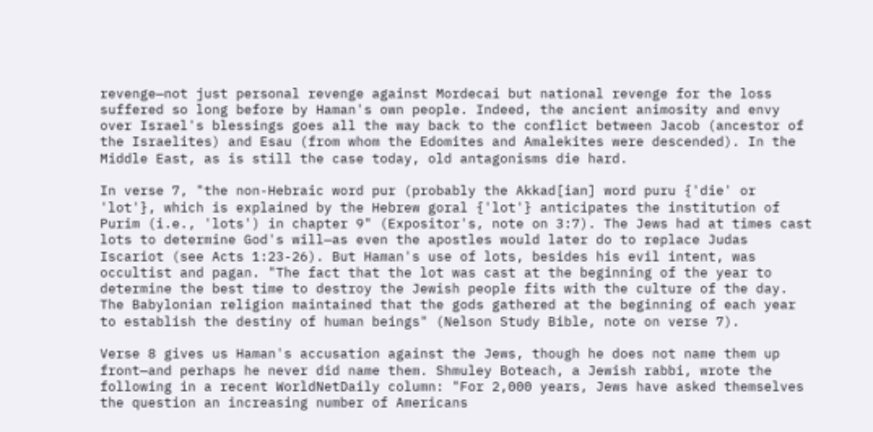revenge—not just personal revenge against Mordecai but national revenge for the loss suffered so long before by Haman's own people. Indeed, the ancient animosity and envy over Israel's blessings goes all the way back to the conflict between Jacob (ancestor of the Israelites) and Esau (from whom the Edomites and Amalekites were descended). In the Middle East, as is still the case today, old antagonisms die hard.

In verse 7, "the non-Hebraic word pur (probably the Akkad[ian] word puru {'die' or 'lot'}, which is explained by the Hebrew goral {'lot'} anticipates the institution of Purim (i.e., 'lots') in chapter 9" (Expositor's, note on 3:7). The Jews had at times cast lots to determine God's will—as even the apostles would later do to replace Judas Iscariot (see Acts 1:23-26). But Haman's use of lots, besides his evil intent, was occultist and pagan. "The fact that the lot was cast at the beginning of the year to determine the best time to destroy the Jewish people fits with the culture of the day. The Babylonian religion maintained that the gods gathered at the beginning of each year to establish the destiny of human beings" (Nelson Study Bible, note on verse 7).

Verse 8 gives us Haman's accusation against the Jews, though he does not name them up front—and perhaps he never did name them. Shmuley Boteach, a Jewish rabbi, wrote the following in a recent WorldNetDaily column: "For 2,000 years, Jews have asked themselves the question an increasing number of Americans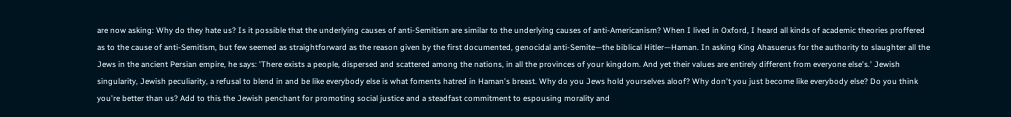are now asking: Why do they hate us? Is it possible that the underlying causes of anti-Semitism are similar to the underlying causes of anti-Americanism? When I lived in Oxford, I heard all kinds of academic theories proffered as to the cause of anti-Semitism, but few seemed as straightforward as the reason given by the first documented, genocidal anti-Semite—the biblical Hitler—Haman. In asking King Ahasuerus for the authority to slaughter all the Jews in the ancient Persian empire, he says: 'There exists a people, dispersed and scattered among the nations, in all the provinces of your kingdom. And yet their values are entirely different from everyone else's.' Jewish singularity, Jewish peculiarity, a refusal to blend in and be like everybody else is what foments hatred in Haman's breast. Why do you Jews hold yourselves aloof? Why don't you just become like everybody else? Do you think you're better than us? Add to this the Jewish penchant for promoting social justice and a steadfast commitment to espousing morality and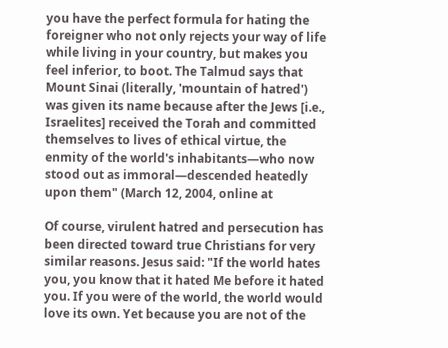you have the perfect formula for hating the foreigner who not only rejects your way of life while living in your country, but makes you feel inferior, to boot. The Talmud says that Mount Sinai (literally, 'mountain of hatred') was given its name because after the Jews [i.e., Israelites] received the Torah and committed themselves to lives of ethical virtue, the enmity of the world's inhabitants—who now stood out as immoral—descended heatedly upon them" (March 12, 2004, online at

Of course, virulent hatred and persecution has been directed toward true Christians for very similar reasons. Jesus said: "If the world hates you, you know that it hated Me before it hated you. If you were of the world, the world would love its own. Yet because you are not of the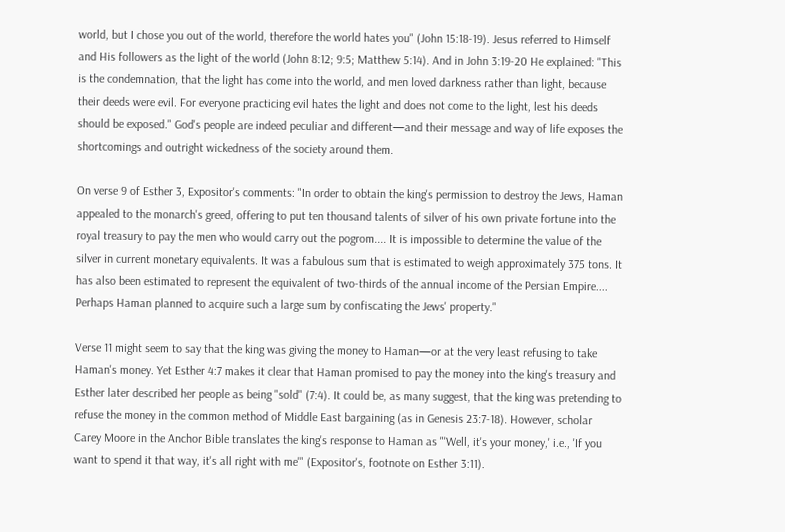world, but I chose you out of the world, therefore the world hates you" (John 15:18-19). Jesus referred to Himself and His followers as the light of the world (John 8:12; 9:5; Matthew 5:14). And in John 3:19-20 He explained: "This is the condemnation, that the light has come into the world, and men loved darkness rather than light, because their deeds were evil. For everyone practicing evil hates the light and does not come to the light, lest his deeds should be exposed." God's people are indeed peculiar and different—and their message and way of life exposes the shortcomings and outright wickedness of the society around them.

On verse 9 of Esther 3, Expositor's comments: "In order to obtain the king's permission to destroy the Jews, Haman appealed to the monarch's greed, offering to put ten thousand talents of silver of his own private fortune into the royal treasury to pay the men who would carry out the pogrom.... It is impossible to determine the value of the silver in current monetary equivalents. It was a fabulous sum that is estimated to weigh approximately 375 tons. It has also been estimated to represent the equivalent of two-thirds of the annual income of the Persian Empire.... Perhaps Haman planned to acquire such a large sum by confiscating the Jews' property."

Verse 11 might seem to say that the king was giving the money to Haman—or at the very least refusing to take Haman's money. Yet Esther 4:7 makes it clear that Haman promised to pay the money into the king's treasury and Esther later described her people as being "sold" (7:4). It could be, as many suggest, that the king was pretending to refuse the money in the common method of Middle East bargaining (as in Genesis 23:7-18). However, scholar Carey Moore in the Anchor Bible translates the king's response to Haman as "'Well, it's your money,' i.e., 'If you want to spend it that way, it's all right with me'" (Expositor's, footnote on Esther 3:11).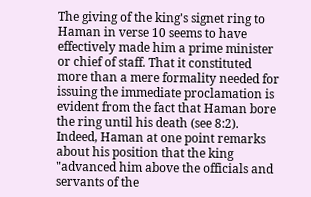The giving of the king's signet ring to Haman in verse 10 seems to have effectively made him a prime minister or chief of staff. That it constituted more than a mere formality needed for issuing the immediate proclamation is evident from the fact that Haman bore the ring until his death (see 8:2). Indeed, Haman at one point remarks about his position that the king "advanced him above the officials and servants of the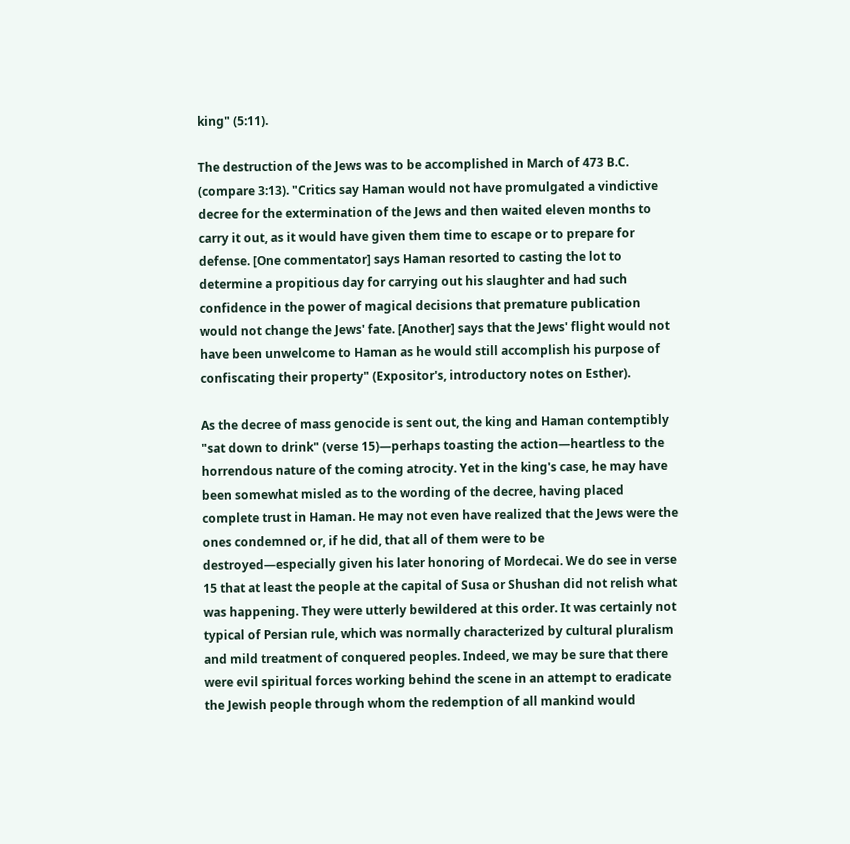king" (5:11).

The destruction of the Jews was to be accomplished in March of 473 B.C. (compare 3:13). "Critics say Haman would not have promulgated a vindictive decree for the extermination of the Jews and then waited eleven months to carry it out, as it would have given them time to escape or to prepare for defense. [One commentator] says Haman resorted to casting the lot to determine a propitious day for carrying out his slaughter and had such confidence in the power of magical decisions that premature publication would not change the Jews' fate. [Another] says that the Jews' flight would not have been unwelcome to Haman as he would still accomplish his purpose of confiscating their property" (Expositor's, introductory notes on Esther).

As the decree of mass genocide is sent out, the king and Haman contemptibly "sat down to drink" (verse 15)—perhaps toasting the action—heartless to the horrendous nature of the coming atrocity. Yet in the king's case, he may have been somewhat misled as to the wording of the decree, having placed complete trust in Haman. He may not even have realized that the Jews were the ones condemned or, if he did, that all of them were to be destroyed—especially given his later honoring of Mordecai. We do see in verse 15 that at least the people at the capital of Susa or Shushan did not relish what was happening. They were utterly bewildered at this order. It was certainly not typical of Persian rule, which was normally characterized by cultural pluralism and mild treatment of conquered peoples. Indeed, we may be sure that there were evil spiritual forces working behind the scene in an attempt to eradicate the Jewish people through whom the redemption of all mankind would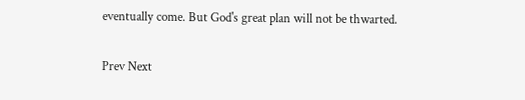eventually come. But God's great plan will not be thwarted.

Prev Next